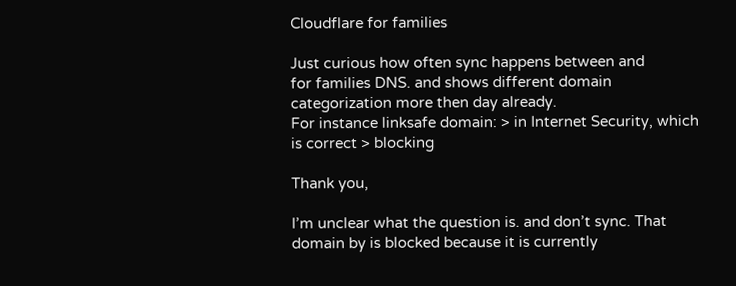Cloudflare for families

Just curious how often sync happens between and
for families DNS. and shows different domain categorization more then day already.
For instance linksafe domain: > in Internet Security, which is correct > blocking

Thank you,

I’m unclear what the question is. and don’t sync. That domain by is blocked because it is currently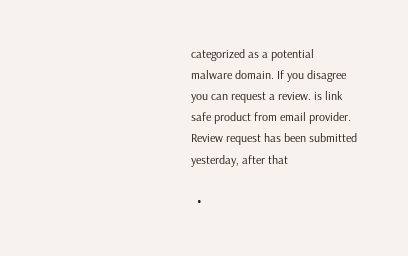categorized as a potential malware domain. If you disagree you can request a review. is link safe product from email provider.
Review request has been submitted yesterday, after that

  •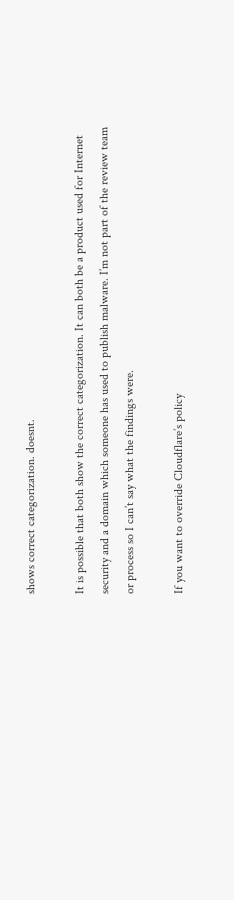shows correct categorization. doesnt.

It is possible that both show the correct categorization. It can both be a product used for Internet security and a domain which someone has used to publish malware. I’m not part of the review team or process so I can’t say what the findings were.

If you want to override Cloudflare’s policy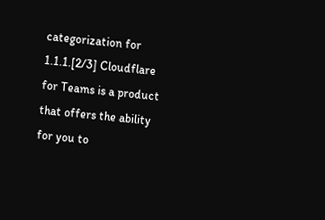categorization for 1.1.1.[2/3] Cloudflare for Teams is a product that offers the ability for you to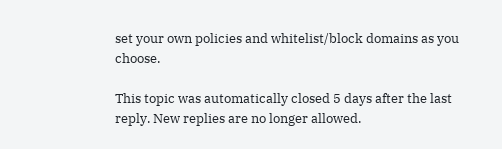set your own policies and whitelist/block domains as you choose.

This topic was automatically closed 5 days after the last reply. New replies are no longer allowed.